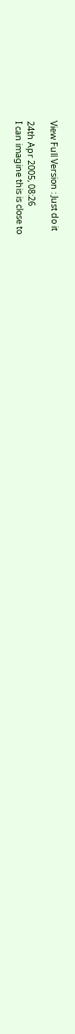View Full Version : Just do it

24th Apr 2005, 08:26
I can imagine this is close to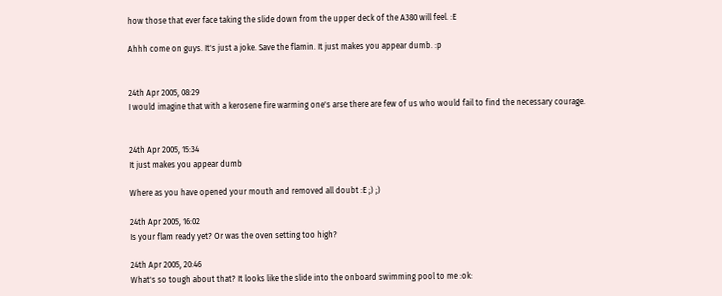how those that ever face taking the slide down from the upper deck of the A380 will feel. :E

Ahhh come on guys. It's just a joke. Save the flamin. It just makes you appear dumb. :p


24th Apr 2005, 08:29
I would imagine that with a kerosene fire warming one's arse there are few of us who would fail to find the necessary courage.


24th Apr 2005, 15:34
It just makes you appear dumb

Where as you have opened your mouth and removed all doubt :E ;) ;)

24th Apr 2005, 16:02
Is your flam ready yet? Or was the oven setting too high?

24th Apr 2005, 20:46
What's so tough about that? It looks like the slide into the onboard swimming pool to me :ok: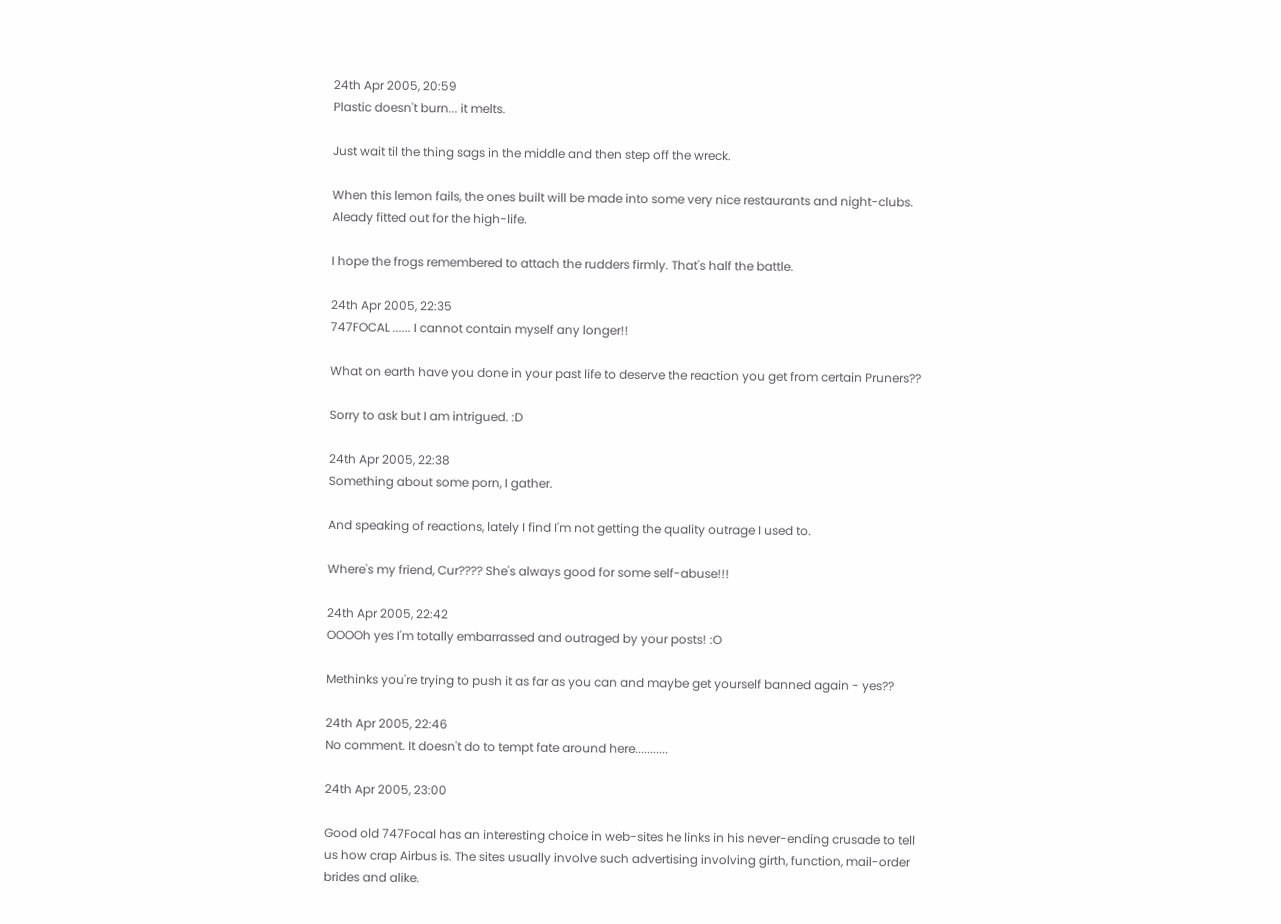24th Apr 2005, 20:59
Plastic doesn't burn... it melts.

Just wait til the thing sags in the middle and then step off the wreck.

When this lemon fails, the ones built will be made into some very nice restaurants and night-clubs. Aleady fitted out for the high-life.

I hope the frogs remembered to attach the rudders firmly. That's half the battle.

24th Apr 2005, 22:35
747FOCAL ...... I cannot contain myself any longer!!

What on earth have you done in your past life to deserve the reaction you get from certain Pruners??

Sorry to ask but I am intrigued. :D

24th Apr 2005, 22:38
Something about some porn, I gather.

And speaking of reactions, lately I find I'm not getting the quality outrage I used to.

Where's my friend, Cur???? She's always good for some self-abuse!!!

24th Apr 2005, 22:42
OOOOh yes I'm totally embarrassed and outraged by your posts! :O

Methinks you're trying to push it as far as you can and maybe get yourself banned again - yes??

24th Apr 2005, 22:46
No comment. It doesn't do to tempt fate around here...........

24th Apr 2005, 23:00

Good old 747Focal has an interesting choice in web-sites he links in his never-ending crusade to tell us how crap Airbus is. The sites usually involve such advertising involving girth, function, mail-order brides and alike.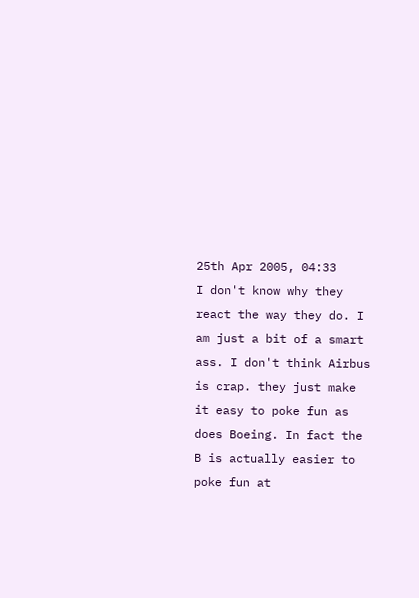25th Apr 2005, 04:33
I don't know why they react the way they do. I am just a bit of a smart ass. I don't think Airbus is crap. they just make it easy to poke fun as does Boeing. In fact the B is actually easier to poke fun at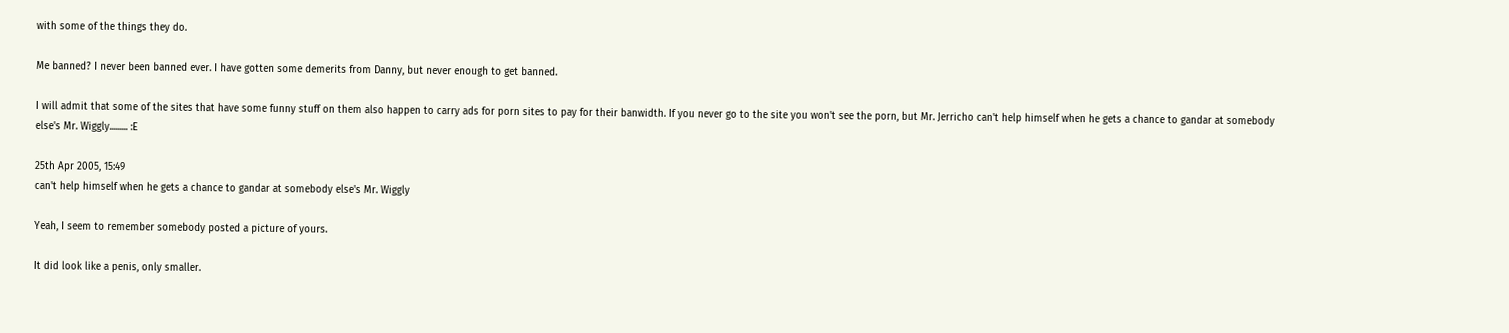with some of the things they do.

Me banned? I never been banned ever. I have gotten some demerits from Danny, but never enough to get banned.

I will admit that some of the sites that have some funny stuff on them also happen to carry ads for porn sites to pay for their banwidth. If you never go to the site you won't see the porn, but Mr. Jerricho can't help himself when he gets a chance to gandar at somebody else's Mr. Wiggly......... :E

25th Apr 2005, 15:49
can't help himself when he gets a chance to gandar at somebody else's Mr. Wiggly

Yeah, I seem to remember somebody posted a picture of yours.

It did look like a penis, only smaller.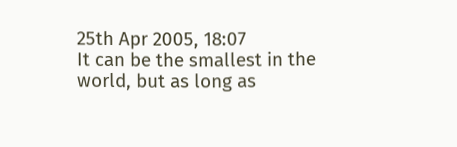25th Apr 2005, 18:07
It can be the smallest in the world, but as long as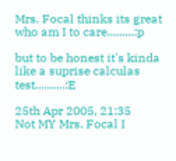Mrs. Focal thinks its great who am I to care.........:p

but to be honest it's kinda like a suprise calculas test..........:E

25th Apr 2005, 21:35
Not MY Mrs. Focal I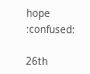hope :confused:

26th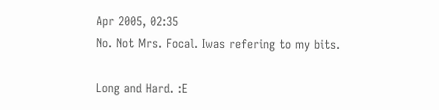Apr 2005, 02:35
No. Not Mrs. Focal. Iwas refering to my bits.

Long and Hard. :E